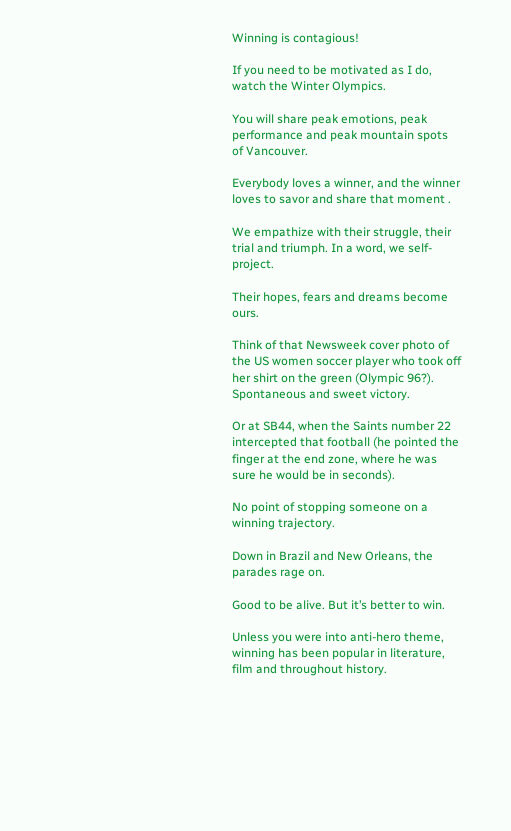Winning is contagious!

If you need to be motivated as I do, watch the Winter Olympics.

You will share peak emotions, peak performance and peak mountain spots of Vancouver.

Everybody loves a winner, and the winner loves to savor and share that moment .

We empathize with their struggle, their trial and triumph. In a word, we self-project.

Their hopes, fears and dreams become ours.

Think of that Newsweek cover photo of the US women soccer player who took off her shirt on the green (Olympic 96?). Spontaneous and sweet victory.

Or at SB44, when the Saints number 22 intercepted that football (he pointed the finger at the end zone, where he was sure he would be in seconds).

No point of stopping someone on a winning trajectory.

Down in Brazil and New Orleans, the parades rage on.

Good to be alive. But it’s better to win.

Unless you were into anti-hero theme, winning has been popular in literature, film and throughout history.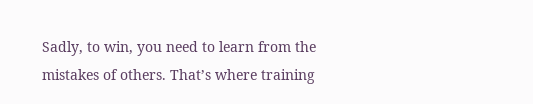Sadly, to win, you need to learn from the mistakes of others. That’s where training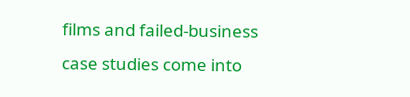films and failed-business case studies come into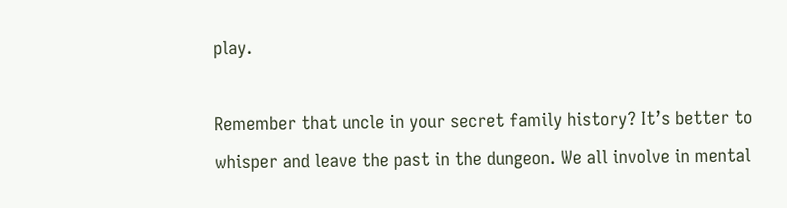play.

Remember that uncle in your secret family history? It’s better to whisper and leave the past in the dungeon. We all involve in mental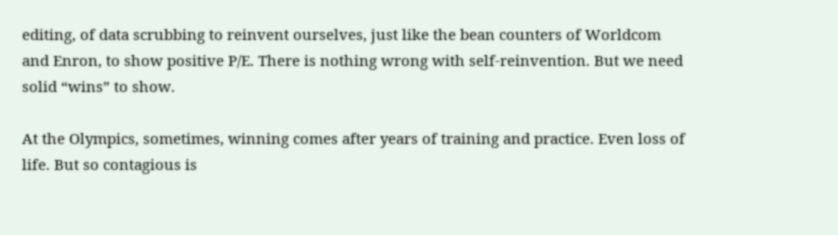editing, of data scrubbing to reinvent ourselves, just like the bean counters of Worldcom and Enron, to show positive P/E. There is nothing wrong with self-reinvention. But we need solid “wins” to show.

At the Olympics, sometimes, winning comes after years of training and practice. Even loss of life. But so contagious is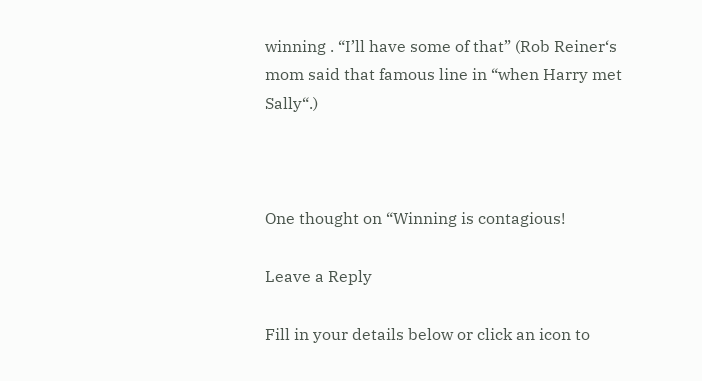winning . “I’ll have some of that” (Rob Reiner‘s mom said that famous line in “when Harry met Sally“.)



One thought on “Winning is contagious!

Leave a Reply

Fill in your details below or click an icon to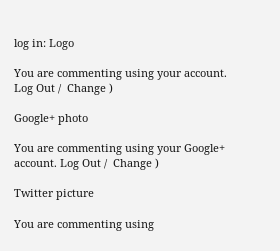log in: Logo

You are commenting using your account. Log Out /  Change )

Google+ photo

You are commenting using your Google+ account. Log Out /  Change )

Twitter picture

You are commenting using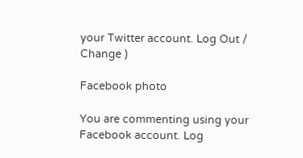your Twitter account. Log Out /  Change )

Facebook photo

You are commenting using your Facebook account. Log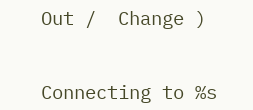Out /  Change )


Connecting to %s